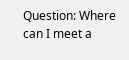Question: Where can I meet a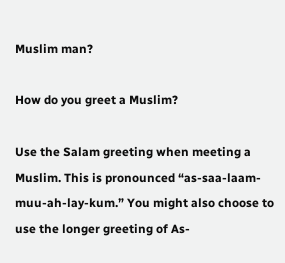Muslim man?

How do you greet a Muslim?

Use the Salam greeting when meeting a Muslim. This is pronounced “as-saa-laam-muu-ah-lay-kum.” You might also choose to use the longer greeting of As-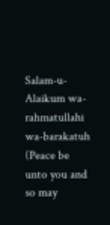Salam-u-Alaikum wa-rahmatullahi wa-barakatuh (Peace be unto you and so may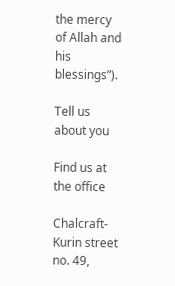the mercy of Allah and his blessings”).

Tell us about you

Find us at the office

Chalcraft- Kurin street no. 49,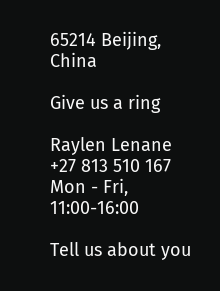65214 Beijing, China

Give us a ring

Raylen Lenane
+27 813 510 167
Mon - Fri, 11:00-16:00

Tell us about you